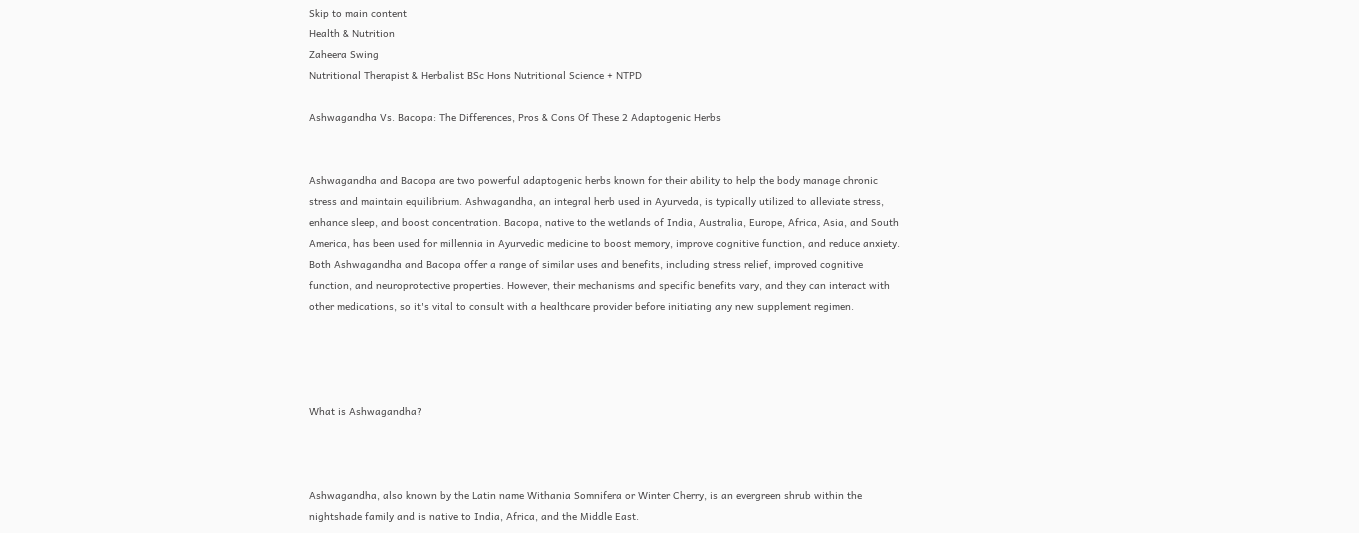Skip to main content
Health & Nutrition
Zaheera Swing
Nutritional Therapist & Herbalist BSc Hons Nutritional Science + NTPD

Ashwagandha Vs. Bacopa: The Differences, Pros & Cons Of These 2 Adaptogenic Herbs


Ashwagandha and Bacopa are two powerful adaptogenic herbs known for their ability to help the body manage chronic stress and maintain equilibrium. Ashwagandha, an integral herb used in Ayurveda, is typically utilized to alleviate stress, enhance sleep, and boost concentration. Bacopa, native to the wetlands of India, Australia, Europe, Africa, Asia, and South America, has been used for millennia in Ayurvedic medicine to boost memory, improve cognitive function, and reduce anxiety. Both Ashwagandha and Bacopa offer a range of similar uses and benefits, including stress relief, improved cognitive function, and neuroprotective properties. However, their mechanisms and specific benefits vary, and they can interact with other medications, so it's vital to consult with a healthcare provider before initiating any new supplement regimen.




What is Ashwagandha?



Ashwagandha, also known by the Latin name Withania Somnifera or Winter Cherry, is an evergreen shrub within the nightshade family and is native to India, Africa, and the Middle East.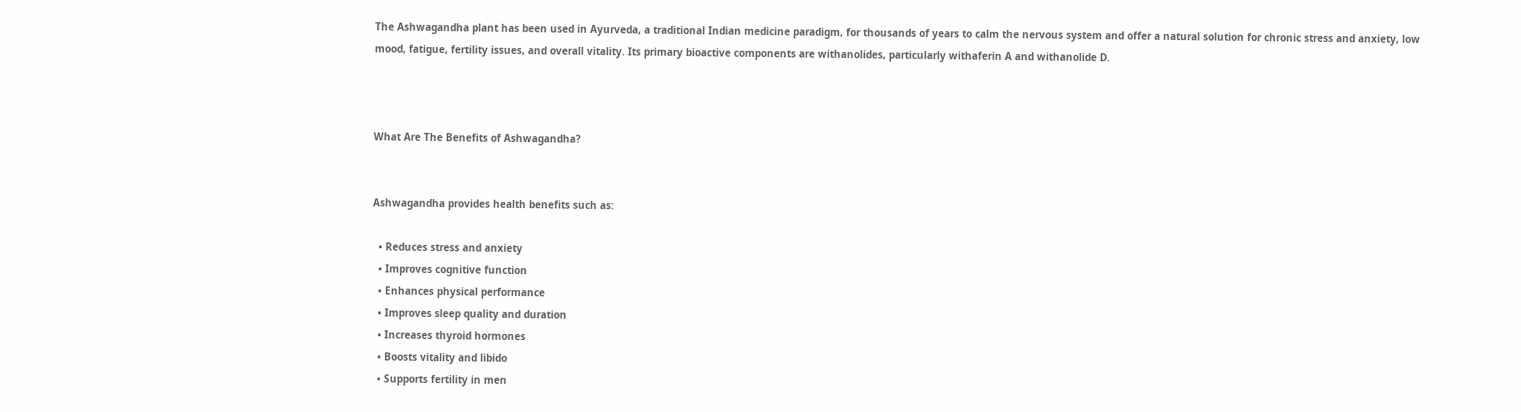The Ashwagandha plant has been used in Ayurveda, a traditional Indian medicine paradigm, for thousands of years to calm the nervous system and offer a natural solution for chronic stress and anxiety, low mood, fatigue, fertility issues, and overall vitality. Its primary bioactive components are withanolides, particularly withaferin A and withanolide D.



What Are The Benefits of Ashwagandha?


Ashwagandha provides health benefits such as:

  • Reduces stress and anxiety
  • Improves cognitive function
  • Enhances physical performance
  • Improves sleep quality and duration
  • Increases thyroid hormones
  • Boosts vitality and libido
  • Supports fertility in men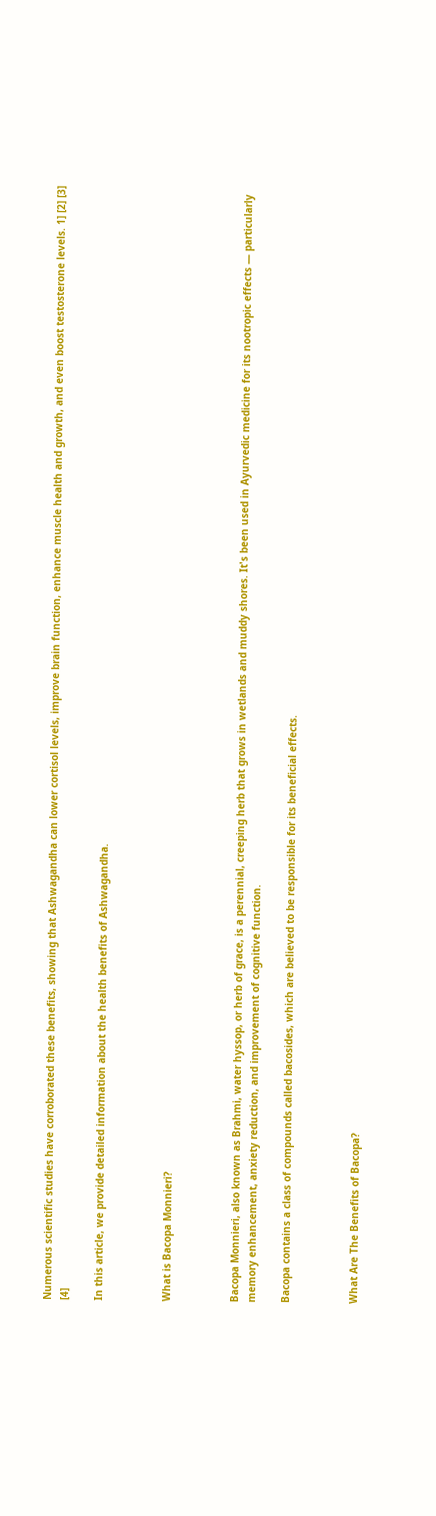Numerous scientific studies have corroborated these benefits, showing that Ashwagandha can lower cortisol levels, improve brain function, enhance muscle health and growth, and even boost testosterone levels. 1] [2] [3] [4]

In this article, we provide detailed information about the health benefits of Ashwagandha.



What is Bacopa Monnieri?



Bacopa Monnieri, also known as Brahmi, water hyssop, or herb of grace, is a perennial, creeping herb that grows in wetlands and muddy shores. It's been used in Ayurvedic medicine for its nootropic effects — particularly memory enhancement, anxiety reduction, and improvement of cognitive function.

Bacopa contains a class of compounds called bacosides, which are believed to be responsible for its beneficial effects.



What Are The Benefits of Bacopa?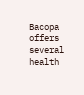Bacopa offers several health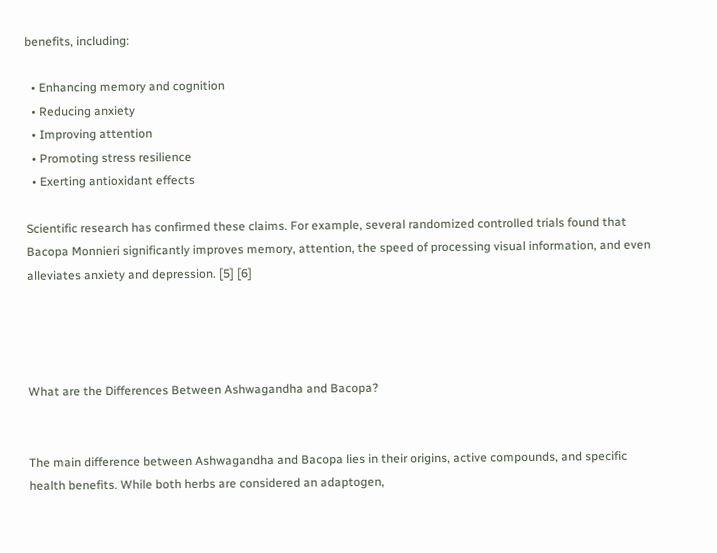benefits, including:

  • Enhancing memory and cognition
  • Reducing anxiety
  • Improving attention
  • Promoting stress resilience
  • Exerting antioxidant effects

Scientific research has confirmed these claims. For example, several randomized controlled trials found that Bacopa Monnieri significantly improves memory, attention, the speed of processing visual information, and even alleviates anxiety and depression. [5] [6]




What are the Differences Between Ashwagandha and Bacopa?


The main difference between Ashwagandha and Bacopa lies in their origins, active compounds, and specific health benefits. While both herbs are considered an adaptogen,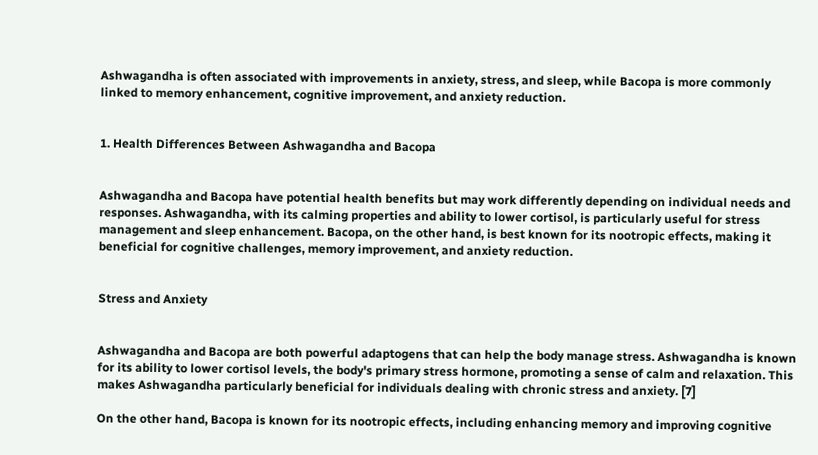Ashwagandha is often associated with improvements in anxiety, stress, and sleep, while Bacopa is more commonly linked to memory enhancement, cognitive improvement, and anxiety reduction.


1. Health Differences Between Ashwagandha and Bacopa


Ashwagandha and Bacopa have potential health benefits but may work differently depending on individual needs and responses. Ashwagandha, with its calming properties and ability to lower cortisol, is particularly useful for stress management and sleep enhancement. Bacopa, on the other hand, is best known for its nootropic effects, making it beneficial for cognitive challenges, memory improvement, and anxiety reduction.


Stress and Anxiety


Ashwagandha and Bacopa are both powerful adaptogens that can help the body manage stress. Ashwagandha is known for its ability to lower cortisol levels, the body's primary stress hormone, promoting a sense of calm and relaxation. This makes Ashwagandha particularly beneficial for individuals dealing with chronic stress and anxiety. [7]

On the other hand, Bacopa is known for its nootropic effects, including enhancing memory and improving cognitive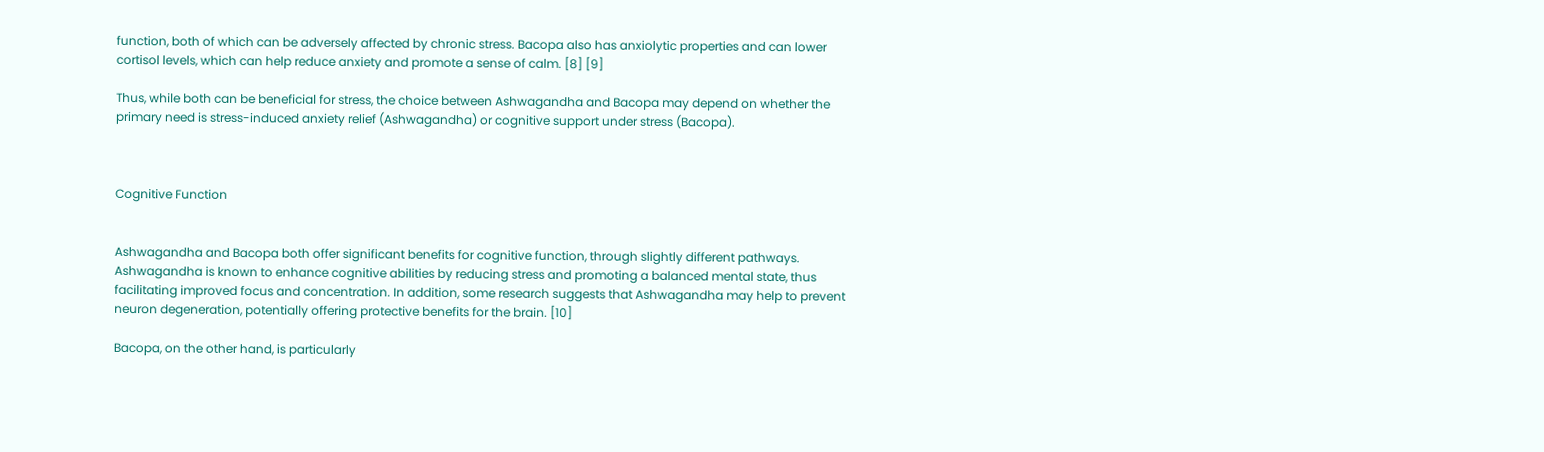function, both of which can be adversely affected by chronic stress. Bacopa also has anxiolytic properties and can lower cortisol levels, which can help reduce anxiety and promote a sense of calm. [8] [9]

Thus, while both can be beneficial for stress, the choice between Ashwagandha and Bacopa may depend on whether the primary need is stress-induced anxiety relief (Ashwagandha) or cognitive support under stress (Bacopa).



Cognitive Function


Ashwagandha and Bacopa both offer significant benefits for cognitive function, through slightly different pathways. Ashwagandha is known to enhance cognitive abilities by reducing stress and promoting a balanced mental state, thus facilitating improved focus and concentration. In addition, some research suggests that Ashwagandha may help to prevent neuron degeneration, potentially offering protective benefits for the brain. [10]

Bacopa, on the other hand, is particularly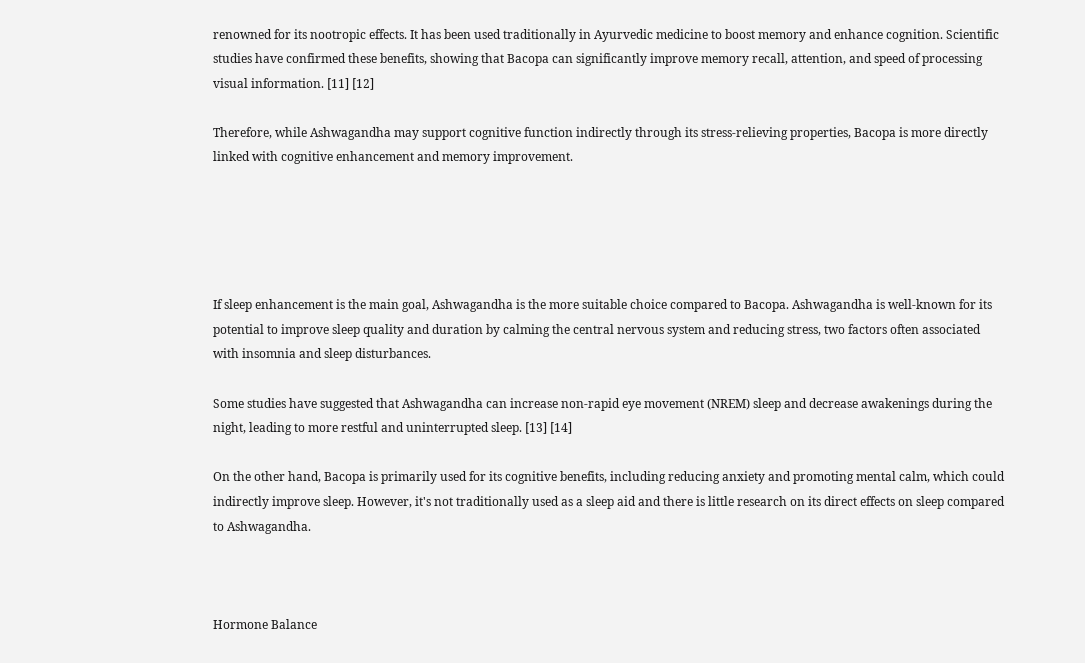renowned for its nootropic effects. It has been used traditionally in Ayurvedic medicine to boost memory and enhance cognition. Scientific studies have confirmed these benefits, showing that Bacopa can significantly improve memory recall, attention, and speed of processing visual information. [11] [12]

Therefore, while Ashwagandha may support cognitive function indirectly through its stress-relieving properties, Bacopa is more directly linked with cognitive enhancement and memory improvement.





If sleep enhancement is the main goal, Ashwagandha is the more suitable choice compared to Bacopa. Ashwagandha is well-known for its potential to improve sleep quality and duration by calming the central nervous system and reducing stress, two factors often associated with insomnia and sleep disturbances.

Some studies have suggested that Ashwagandha can increase non-rapid eye movement (NREM) sleep and decrease awakenings during the night, leading to more restful and uninterrupted sleep. [13] [14]

On the other hand, Bacopa is primarily used for its cognitive benefits, including reducing anxiety and promoting mental calm, which could indirectly improve sleep. However, it's not traditionally used as a sleep aid and there is little research on its direct effects on sleep compared to Ashwagandha.



Hormone Balance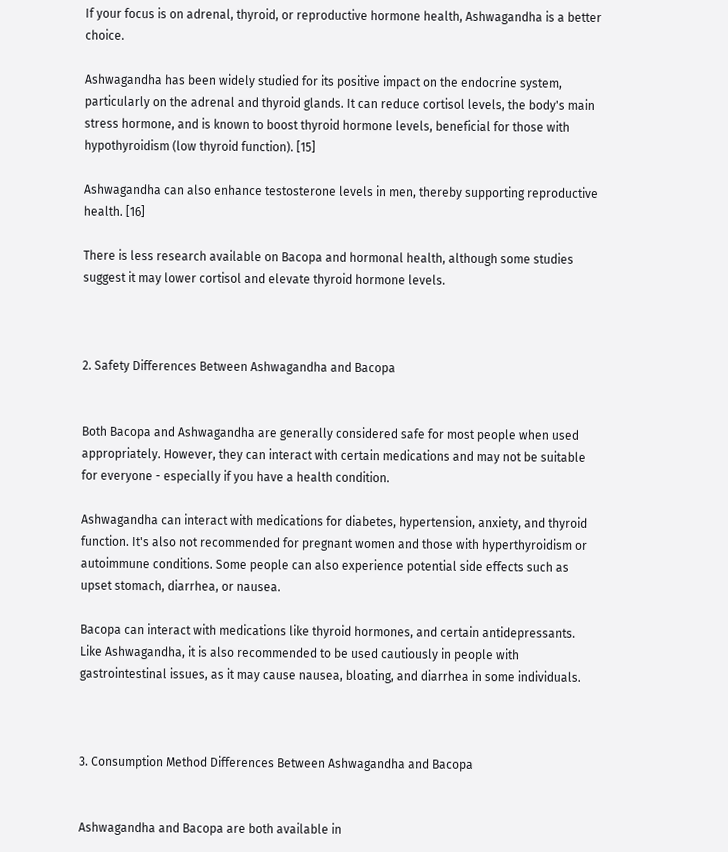If your focus is on adrenal, thyroid, or reproductive hormone health, Ashwagandha is a better choice.

Ashwagandha has been widely studied for its positive impact on the endocrine system, particularly on the adrenal and thyroid glands. It can reduce cortisol levels, the body's main stress hormone, and is known to boost thyroid hormone levels, beneficial for those with hypothyroidism (low thyroid function). [15]

Ashwagandha can also enhance testosterone levels in men, thereby supporting reproductive health. [16]

There is less research available on Bacopa and hormonal health, although some studies suggest it may lower cortisol and elevate thyroid hormone levels.



2. Safety Differences Between Ashwagandha and Bacopa


Both Bacopa and Ashwagandha are generally considered safe for most people when used appropriately. However, they can interact with certain medications and may not be suitable for everyone - especially if you have a health condition.

Ashwagandha can interact with medications for diabetes, hypertension, anxiety, and thyroid function. It's also not recommended for pregnant women and those with hyperthyroidism or autoimmune conditions. Some people can also experience potential side effects such as upset stomach, diarrhea, or nausea.

Bacopa can interact with medications like thyroid hormones, and certain antidepressants. Like Ashwagandha, it is also recommended to be used cautiously in people with gastrointestinal issues, as it may cause nausea, bloating, and diarrhea in some individuals.



3. Consumption Method Differences Between Ashwagandha and Bacopa


Ashwagandha and Bacopa are both available in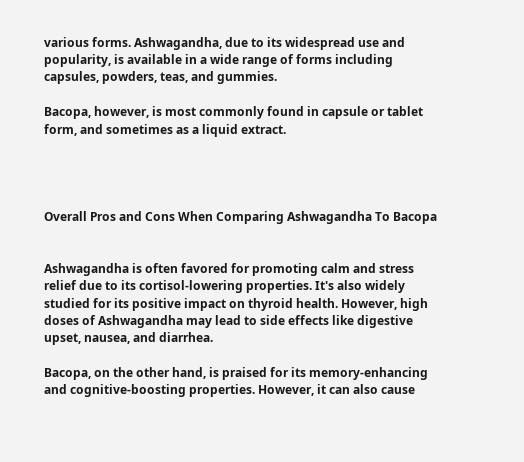various forms. Ashwagandha, due to its widespread use and popularity, is available in a wide range of forms including capsules, powders, teas, and gummies.

Bacopa, however, is most commonly found in capsule or tablet form, and sometimes as a liquid extract.




Overall Pros and Cons When Comparing Ashwagandha To Bacopa


Ashwagandha is often favored for promoting calm and stress relief due to its cortisol-lowering properties. It's also widely studied for its positive impact on thyroid health. However, high doses of Ashwagandha may lead to side effects like digestive upset, nausea, and diarrhea.

Bacopa, on the other hand, is praised for its memory-enhancing and cognitive-boosting properties. However, it can also cause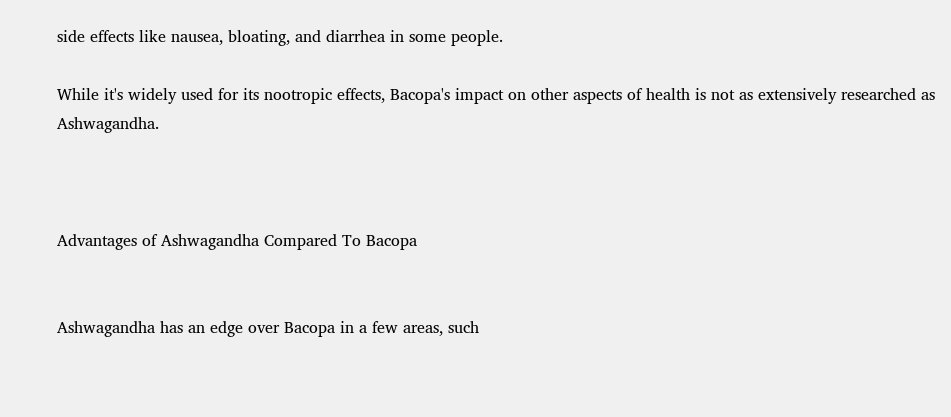side effects like nausea, bloating, and diarrhea in some people.

While it's widely used for its nootropic effects, Bacopa's impact on other aspects of health is not as extensively researched as Ashwagandha.



Advantages of Ashwagandha Compared To Bacopa


Ashwagandha has an edge over Bacopa in a few areas, such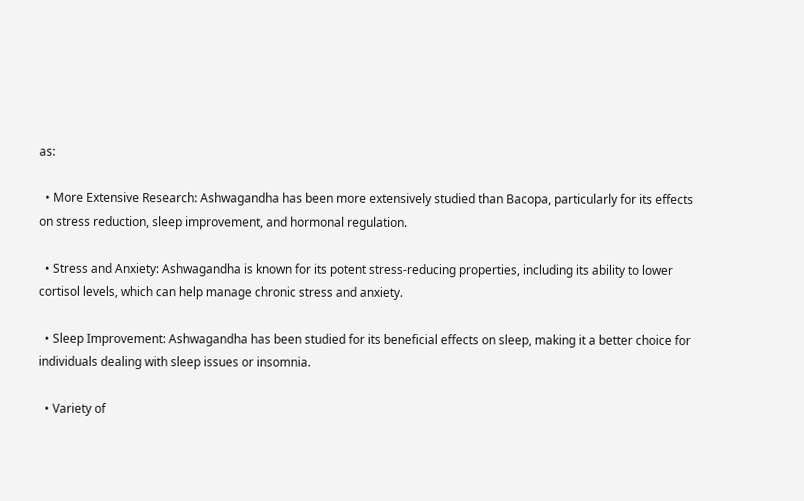as:

  • More Extensive Research: Ashwagandha has been more extensively studied than Bacopa, particularly for its effects on stress reduction, sleep improvement, and hormonal regulation.

  • Stress and Anxiety: Ashwagandha is known for its potent stress-reducing properties, including its ability to lower cortisol levels, which can help manage chronic stress and anxiety.

  • Sleep Improvement: Ashwagandha has been studied for its beneficial effects on sleep, making it a better choice for individuals dealing with sleep issues or insomnia.

  • Variety of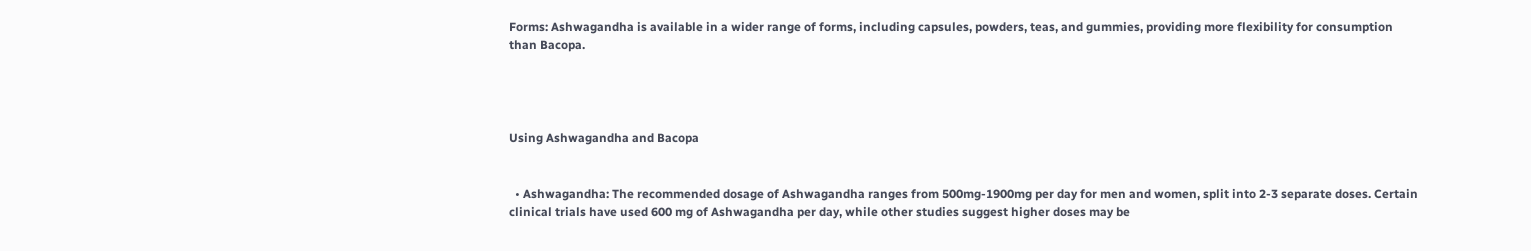Forms: Ashwagandha is available in a wider range of forms, including capsules, powders, teas, and gummies, providing more flexibility for consumption than Bacopa.




Using Ashwagandha and Bacopa


  • Ashwagandha: The recommended dosage of Ashwagandha ranges from 500mg-1900mg per day for men and women, split into 2-3 separate doses. Certain clinical trials have used 600 mg of Ashwagandha per day, while other studies suggest higher doses may be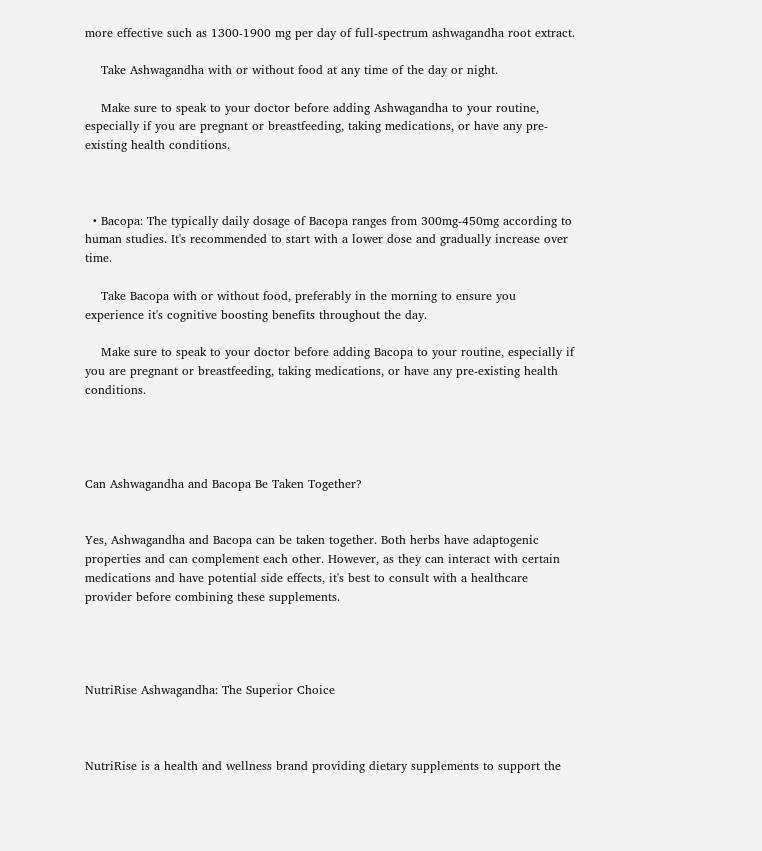more effective such as 1300-1900 mg per day of full-spectrum ashwagandha root extract.

    Take Ashwagandha with or without food at any time of the day or night.

    Make sure to speak to your doctor before adding Ashwagandha to your routine, especially if you are pregnant or breastfeeding, taking medications, or have any pre-existing health conditions.



  • Bacopa: The typically daily dosage of Bacopa ranges from 300mg-450mg according to human studies. It's recommended to start with a lower dose and gradually increase over time.

    Take Bacopa with or without food, preferably in the morning to ensure you experience it's cognitive boosting benefits throughout the day.

    Make sure to speak to your doctor before adding Bacopa to your routine, especially if you are pregnant or breastfeeding, taking medications, or have any pre-existing health conditions.




Can Ashwagandha and Bacopa Be Taken Together?


Yes, Ashwagandha and Bacopa can be taken together. Both herbs have adaptogenic properties and can complement each other. However, as they can interact with certain medications and have potential side effects, it's best to consult with a healthcare provider before combining these supplements.




NutriRise Ashwagandha: The Superior Choice



NutriRise is a health and wellness brand providing dietary supplements to support the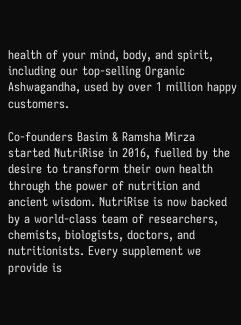health of your mind, body, and spirit, including our top-selling Organic Ashwagandha, used by over 1 million happy customers.

Co-founders Basim & Ramsha Mirza started NutriRise in 2016, fuelled by the desire to transform their own health through the power of nutrition and ancient wisdom. NutriRise is now backed by a world-class team of researchers, chemists, biologists, doctors, and nutritionists. Every supplement we provide is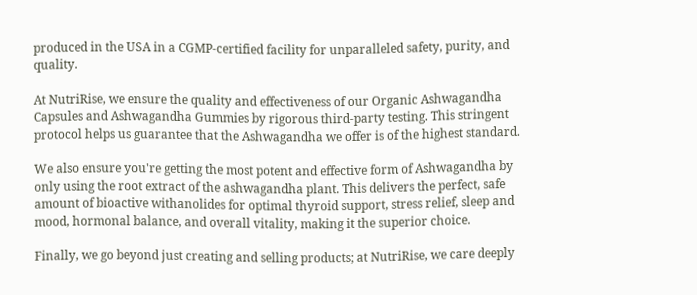produced in the USA in a CGMP-certified facility for unparalleled safety, purity, and quality.

At NutriRise, we ensure the quality and effectiveness of our Organic Ashwagandha Capsules and Ashwagandha Gummies by rigorous third-party testing. This stringent protocol helps us guarantee that the Ashwagandha we offer is of the highest standard.

We also ensure you're getting the most potent and effective form of Ashwagandha by only using the root extract of the ashwagandha plant. This delivers the perfect, safe amount of bioactive withanolides for optimal thyroid support, stress relief, sleep and mood, hormonal balance, and overall vitality, making it the superior choice.

Finally, we go beyond just creating and selling products; at NutriRise, we care deeply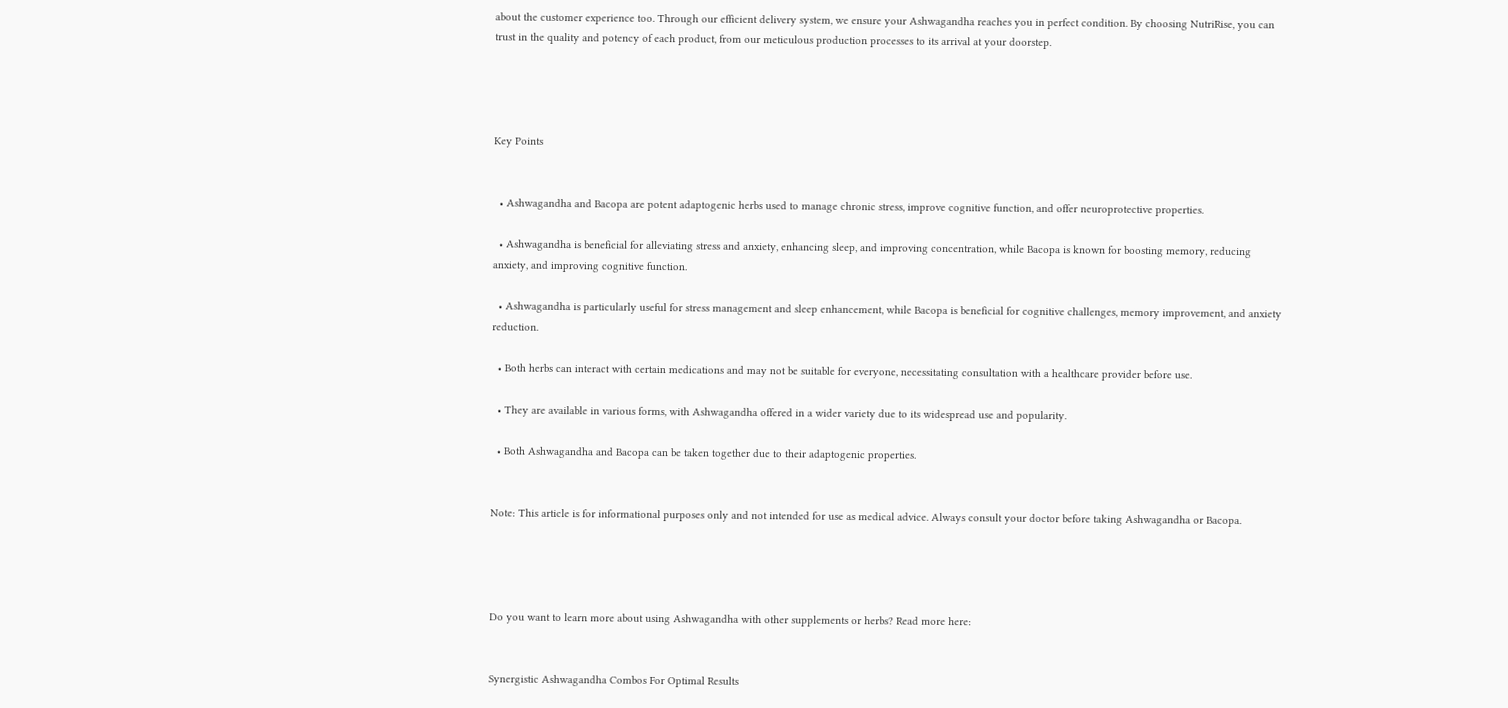about the customer experience too. Through our efficient delivery system, we ensure your Ashwagandha reaches you in perfect condition. By choosing NutriRise, you can trust in the quality and potency of each product, from our meticulous production processes to its arrival at your doorstep.




Key Points


  • Ashwagandha and Bacopa are potent adaptogenic herbs used to manage chronic stress, improve cognitive function, and offer neuroprotective properties.

  • Ashwagandha is beneficial for alleviating stress and anxiety, enhancing sleep, and improving concentration, while Bacopa is known for boosting memory, reducing anxiety, and improving cognitive function.

  • Ashwagandha is particularly useful for stress management and sleep enhancement, while Bacopa is beneficial for cognitive challenges, memory improvement, and anxiety reduction.

  • Both herbs can interact with certain medications and may not be suitable for everyone, necessitating consultation with a healthcare provider before use.

  • They are available in various forms, with Ashwagandha offered in a wider variety due to its widespread use and popularity.

  • Both Ashwagandha and Bacopa can be taken together due to their adaptogenic properties.


Note: This article is for informational purposes only and not intended for use as medical advice. Always consult your doctor before taking Ashwagandha or Bacopa.




Do you want to learn more about using Ashwagandha with other supplements or herbs? Read more here:


Synergistic Ashwagandha Combos For Optimal Results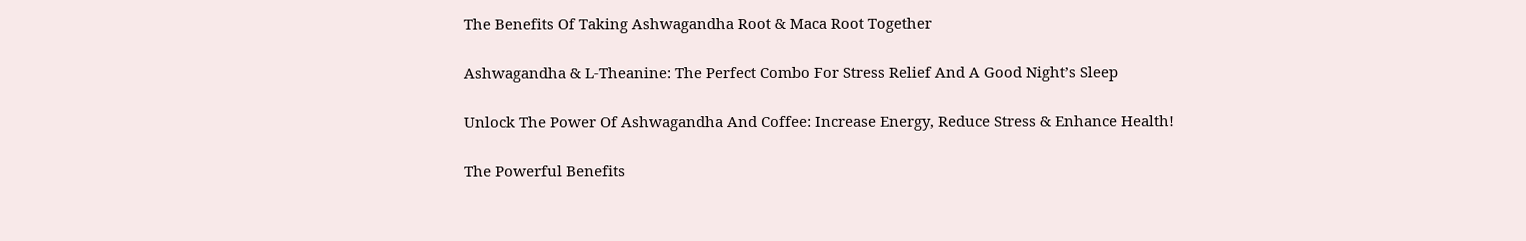The Benefits Of Taking Ashwagandha Root & Maca Root Together

Ashwagandha & L-Theanine: The Perfect Combo For Stress Relief And A Good Night’s Sleep

Unlock The Power Of Ashwagandha And Coffee: Increase Energy, Reduce Stress & Enhance Health!

The Powerful Benefits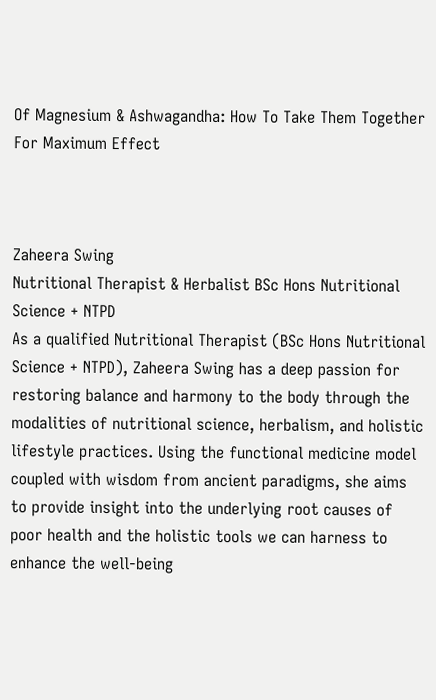Of Magnesium & Ashwagandha: How To Take Them Together For Maximum Effect



Zaheera Swing
Nutritional Therapist & Herbalist BSc Hons Nutritional Science + NTPD
As a qualified Nutritional Therapist (BSc Hons Nutritional Science + NTPD), Zaheera Swing has a deep passion for restoring balance and harmony to the body through the modalities of nutritional science, herbalism, and holistic lifestyle practices. Using the functional medicine model coupled with wisdom from ancient paradigms, she aims to provide insight into the underlying root causes of poor health and the holistic tools we can harness to enhance the well-being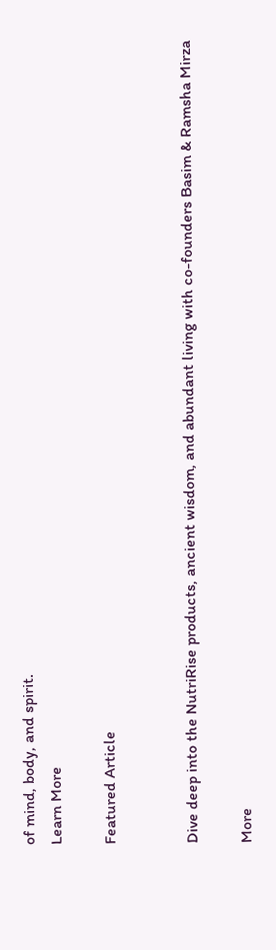of mind, body, and spirit.
Learn More

Featured Article


Dive deep into the NutriRise products, ancient wisdom, and abundant living with co-founders Basim & Ramsha Mirza

More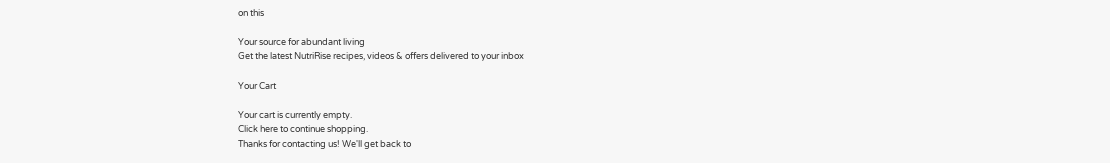on this

Your source for abundant living
Get the latest NutriRise recipes, videos & offers delivered to your inbox

Your Cart

Your cart is currently empty.
Click here to continue shopping.
Thanks for contacting us! We'll get back to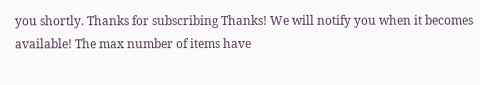you shortly. Thanks for subscribing Thanks! We will notify you when it becomes available! The max number of items have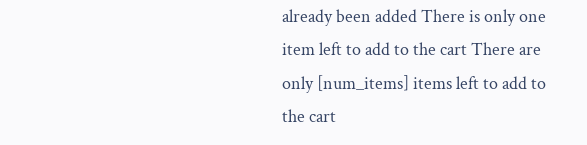already been added There is only one item left to add to the cart There are only [num_items] items left to add to the cart